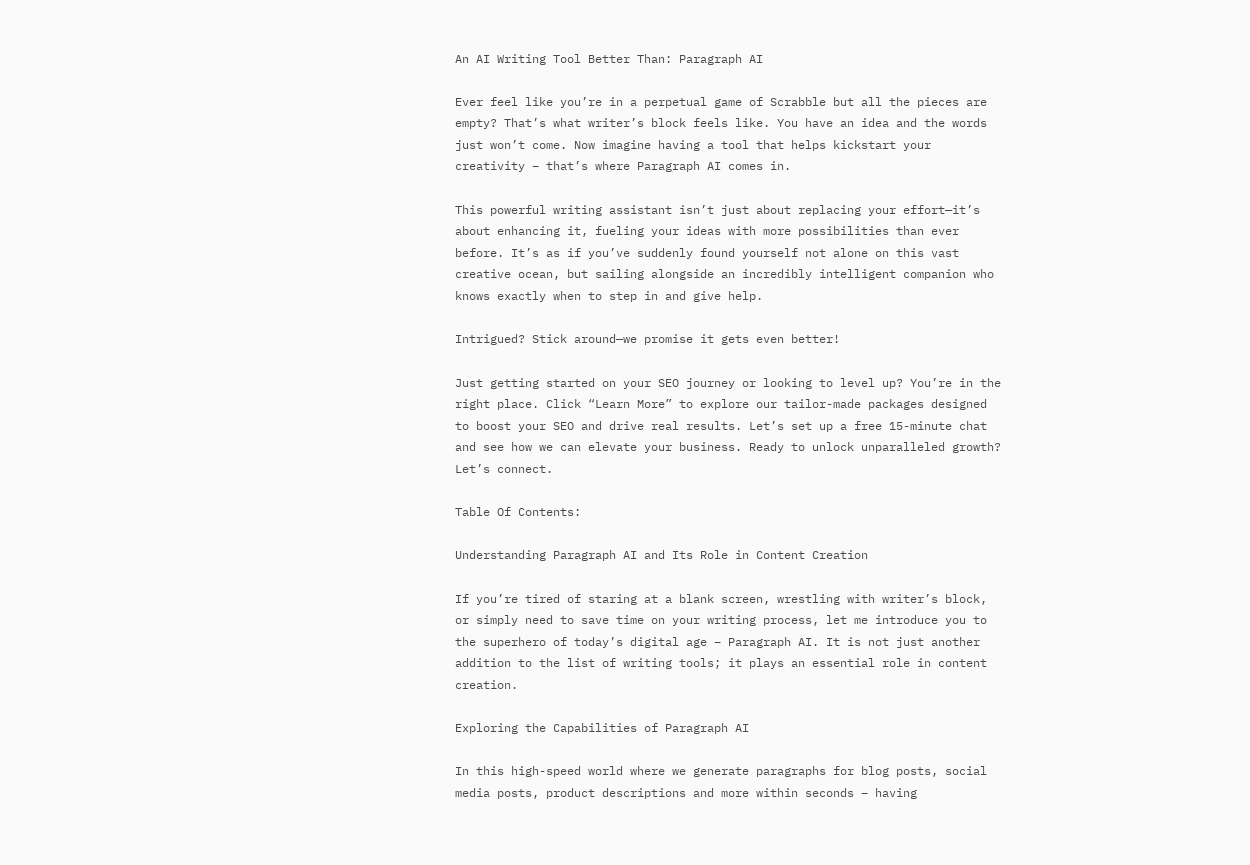An AI Writing Tool Better Than: Paragraph AI

Ever feel like you’re in a perpetual game of Scrabble but all the pieces are empty? That’s what writer’s block feels like. You have an idea and the words just won’t come. Now imagine having a tool that helps kickstart your creativity – that’s where Paragraph AI comes in.

This powerful writing assistant isn’t just about replacing your effort—it’s about enhancing it, fueling your ideas with more possibilities than ever before. It’s as if you’ve suddenly found yourself not alone on this vast creative ocean, but sailing alongside an incredibly intelligent companion who knows exactly when to step in and give help.

Intrigued? Stick around—we promise it gets even better!

Just getting started on your SEO journey or looking to level up? You’re in the right place. Click “Learn More” to explore our tailor-made packages designed to boost your SEO and drive real results. Let’s set up a free 15-minute chat and see how we can elevate your business. Ready to unlock unparalleled growth? Let’s connect.

Table Of Contents:

Understanding Paragraph AI and Its Role in Content Creation

If you’re tired of staring at a blank screen, wrestling with writer’s block, or simply need to save time on your writing process, let me introduce you to the superhero of today’s digital age – Paragraph AI. It is not just another addition to the list of writing tools; it plays an essential role in content creation.

Exploring the Capabilities of Paragraph AI

In this high-speed world where we generate paragraphs for blog posts, social media posts, product descriptions and more within seconds – having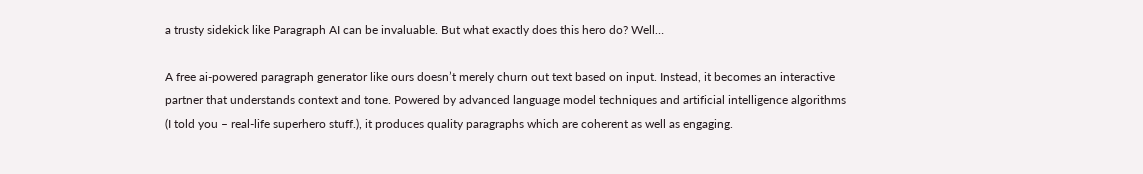a trusty sidekick like Paragraph AI can be invaluable. But what exactly does this hero do? Well…

A free ai-powered paragraph generator like ours doesn’t merely churn out text based on input. Instead, it becomes an interactive partner that understands context and tone. Powered by advanced language model techniques and artificial intelligence algorithms (I told you – real-life superhero stuff.), it produces quality paragraphs which are coherent as well as engaging.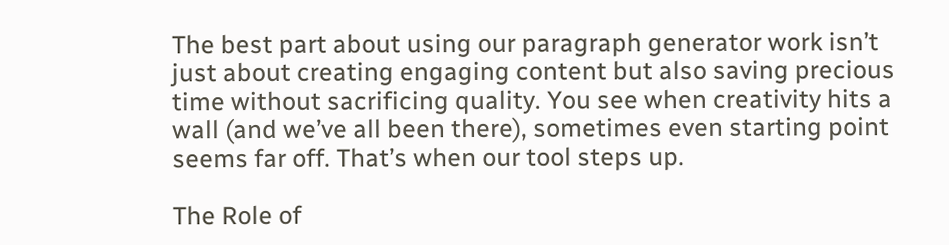The best part about using our paragraph generator work isn’t just about creating engaging content but also saving precious time without sacrificing quality. You see when creativity hits a wall (and we’ve all been there), sometimes even starting point seems far off. That’s when our tool steps up.

The Role of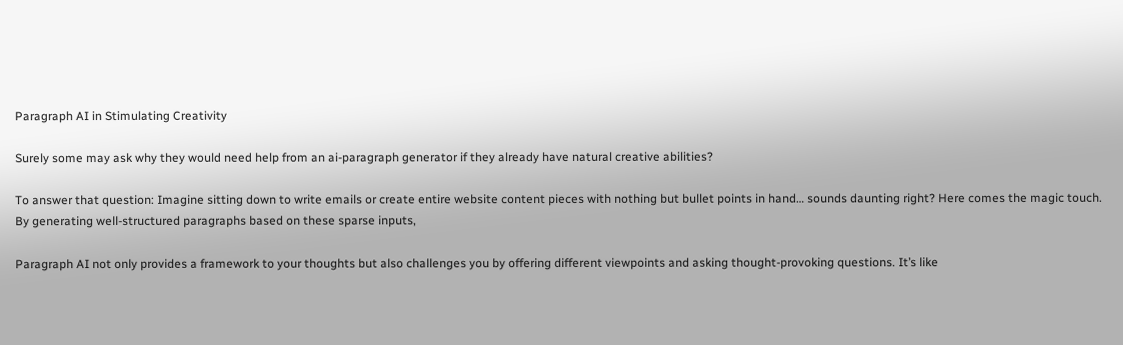Paragraph AI in Stimulating Creativity

Surely some may ask why they would need help from an ai-paragraph generator if they already have natural creative abilities?

To answer that question: Imagine sitting down to write emails or create entire website content pieces with nothing but bullet points in hand… sounds daunting right? Here comes the magic touch. By generating well-structured paragraphs based on these sparse inputs,

Paragraph AI not only provides a framework to your thoughts but also challenges you by offering different viewpoints and asking thought-provoking questions. It’s like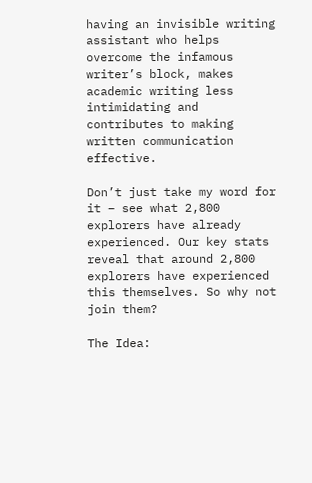having an invisible writing assistant who helps overcome the infamous writer’s block, makes academic writing less intimidating and contributes to making written communication effective.

Don’t just take my word for it – see what 2,800 explorers have already experienced. Our key stats reveal that around 2,800 explorers have experienced this themselves. So why not join them?

The Idea: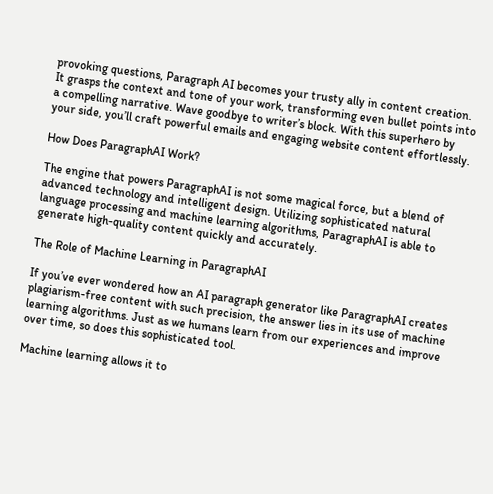provoking questions, Paragraph AI becomes your trusty ally in content creation. It grasps the context and tone of your work, transforming even bullet points into a compelling narrative. Wave goodbye to writer’s block. With this superhero by your side, you’ll craft powerful emails and engaging website content effortlessly.

How Does ParagraphAI Work?

The engine that powers ParagraphAI is not some magical force, but a blend of advanced technology and intelligent design. Utilizing sophisticated natural language processing and machine learning algorithms, ParagraphAI is able to generate high-quality content quickly and accurately.

The Role of Machine Learning in ParagraphAI

If you’ve ever wondered how an AI paragraph generator like ParagraphAI creates plagiarism-free content with such precision, the answer lies in its use of machine learning algorithms. Just as we humans learn from our experiences and improve over time, so does this sophisticated tool.

Machine learning allows it to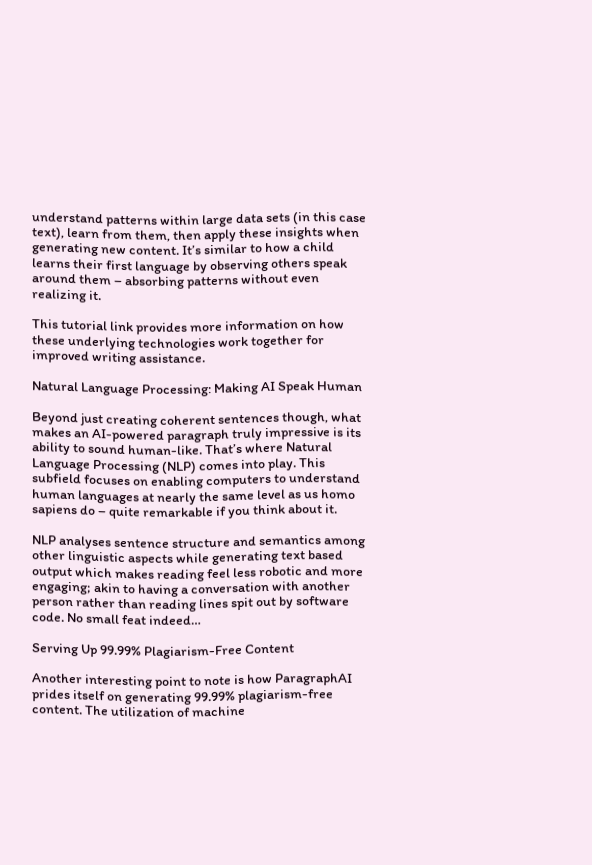understand patterns within large data sets (in this case text), learn from them, then apply these insights when generating new content. It’s similar to how a child learns their first language by observing others speak around them – absorbing patterns without even realizing it.

This tutorial link provides more information on how these underlying technologies work together for improved writing assistance.

Natural Language Processing: Making AI Speak Human

Beyond just creating coherent sentences though, what makes an AI-powered paragraph truly impressive is its ability to sound human-like. That’s where Natural Language Processing (NLP) comes into play. This subfield focuses on enabling computers to understand human languages at nearly the same level as us homo sapiens do – quite remarkable if you think about it.

NLP analyses sentence structure and semantics among other linguistic aspects while generating text based output which makes reading feel less robotic and more engaging; akin to having a conversation with another person rather than reading lines spit out by software code. No small feat indeed…

Serving Up 99.99% Plagiarism-Free Content

Another interesting point to note is how ParagraphAI prides itself on generating 99.99% plagiarism-free content. The utilization of machine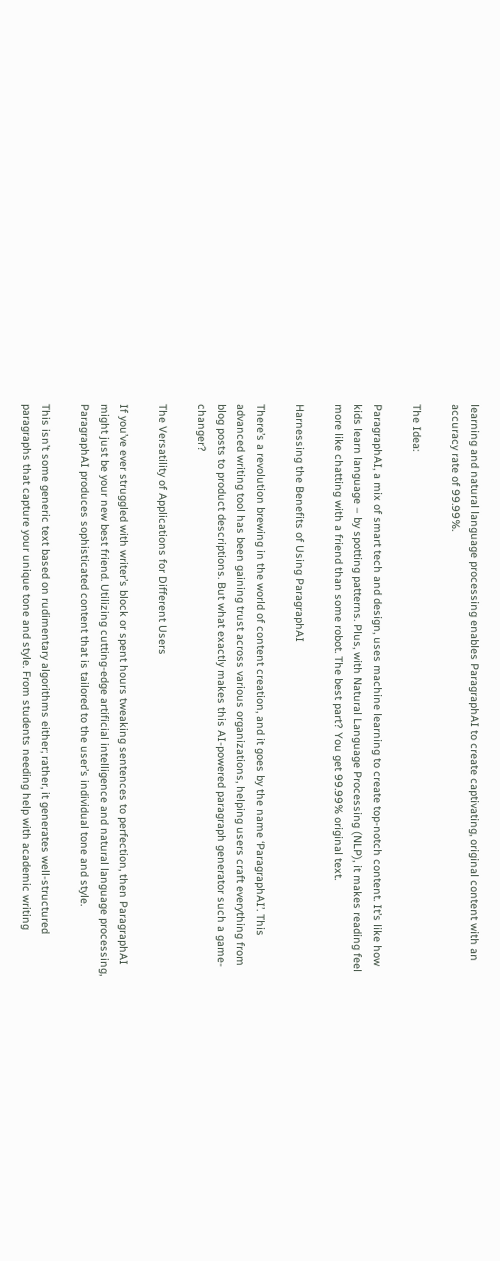learning and natural language processing enables ParagraphAI to create captivating, original content with an accuracy rate of 99.99%.

The Idea:

ParagraphAI, a mix of smart tech and design, uses machine learning to create top-notch content. It’s like how kids learn language – by spotting patterns. Plus, with Natural Language Processing (NLP), it makes reading feel more like chatting with a friend than some robot. The best part? You get 99.99% original text.

Harnessing the Benefits of Using ParagraphAI

There’s a revolution brewing in the world of content creation, and it goes by the name ‘ParagraphAI’. This advanced writing tool has been gaining trust across various organizations, helping users craft everything from blog posts to product descriptions. But what exactly makes this AI-powered paragraph generator such a game-changer?

The Versatility of Applications for Different Users

If you’ve ever struggled with writer’s block or spent hours tweaking sentences to perfection, then ParagraphAI might just be your new best friend. Utilizing cutting-edge artificial intelligence and natural language processing, ParagraphAI produces sophisticated content that is tailored to the user’s individual tone and style.

This isn’t some generic text based on rudimentary algorithms either; rather, it generates well-structured paragraphs that capture your unique tone and style. From students needing help with academic writing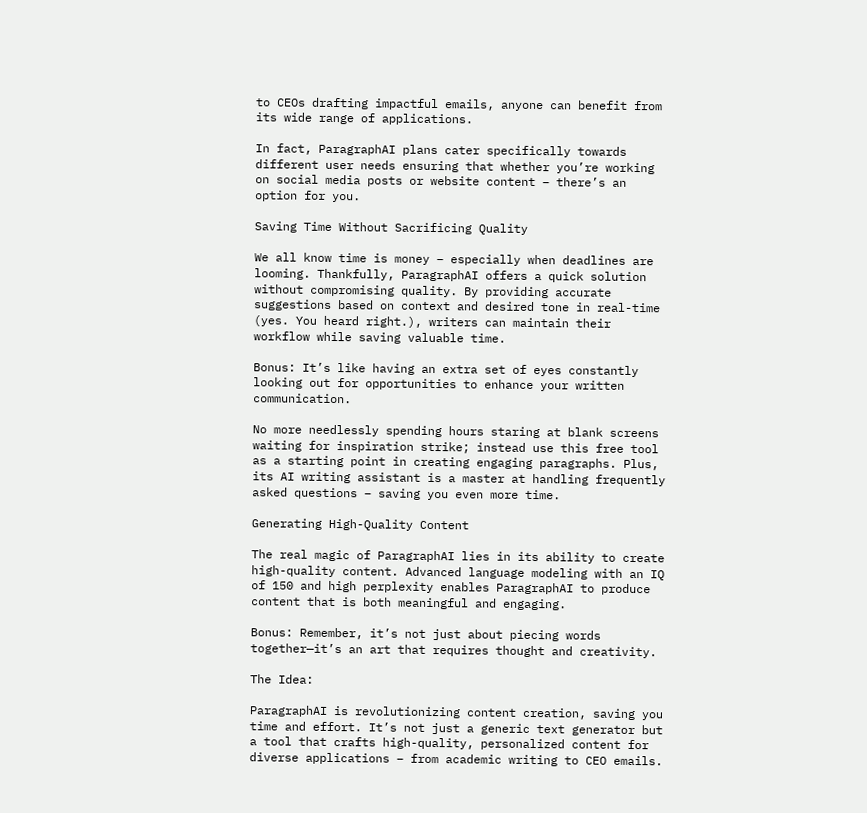to CEOs drafting impactful emails, anyone can benefit from its wide range of applications.

In fact, ParagraphAI plans cater specifically towards different user needs ensuring that whether you’re working on social media posts or website content – there’s an option for you.

Saving Time Without Sacrificing Quality

We all know time is money – especially when deadlines are looming. Thankfully, ParagraphAI offers a quick solution without compromising quality. By providing accurate suggestions based on context and desired tone in real-time (yes. You heard right.), writers can maintain their workflow while saving valuable time.

Bonus: It’s like having an extra set of eyes constantly looking out for opportunities to enhance your written communication.

No more needlessly spending hours staring at blank screens waiting for inspiration strike; instead use this free tool as a starting point in creating engaging paragraphs. Plus, its AI writing assistant is a master at handling frequently asked questions – saving you even more time.

Generating High-Quality Content

The real magic of ParagraphAI lies in its ability to create high-quality content. Advanced language modeling with an IQ of 150 and high perplexity enables ParagraphAI to produce content that is both meaningful and engaging.

Bonus: Remember, it’s not just about piecing words together—it’s an art that requires thought and creativity.

The Idea:

ParagraphAI is revolutionizing content creation, saving you time and effort. It’s not just a generic text generator but a tool that crafts high-quality, personalized content for diverse applications – from academic writing to CEO emails.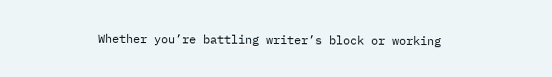Whether you’re battling writer’s block or working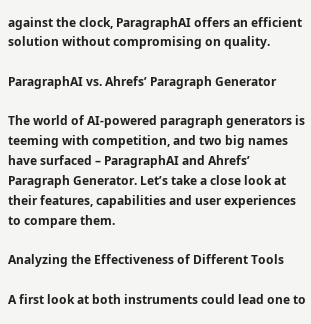against the clock, ParagraphAI offers an efficient solution without compromising on quality.

ParagraphAI vs. Ahrefs’ Paragraph Generator

The world of AI-powered paragraph generators is teeming with competition, and two big names have surfaced – ParagraphAI and Ahrefs’ Paragraph Generator. Let’s take a close look at their features, capabilities and user experiences to compare them.

Analyzing the Effectiveness of Different Tools

A first look at both instruments could lead one to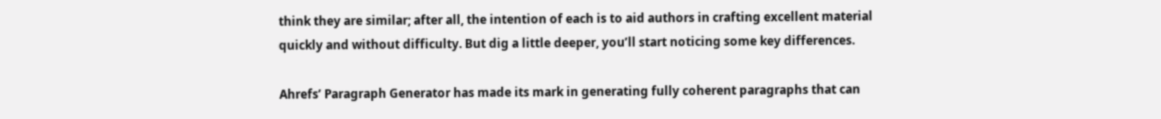think they are similar; after all, the intention of each is to aid authors in crafting excellent material quickly and without difficulty. But dig a little deeper, you’ll start noticing some key differences.

Ahrefs’ Paragraph Generator has made its mark in generating fully coherent paragraphs that can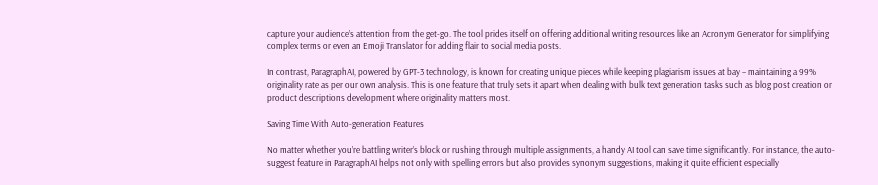capture your audience’s attention from the get-go. The tool prides itself on offering additional writing resources like an Acronym Generator for simplifying complex terms or even an Emoji Translator for adding flair to social media posts.

In contrast, ParagraphAI, powered by GPT-3 technology, is known for creating unique pieces while keeping plagiarism issues at bay – maintaining a 99% originality rate as per our own analysis. This is one feature that truly sets it apart when dealing with bulk text generation tasks such as blog post creation or product descriptions development where originality matters most.

Saving Time With Auto-generation Features

No matter whether you’re battling writer’s block or rushing through multiple assignments, a handy AI tool can save time significantly. For instance, the auto-suggest feature in ParagraphAI helps not only with spelling errors but also provides synonym suggestions, making it quite efficient especially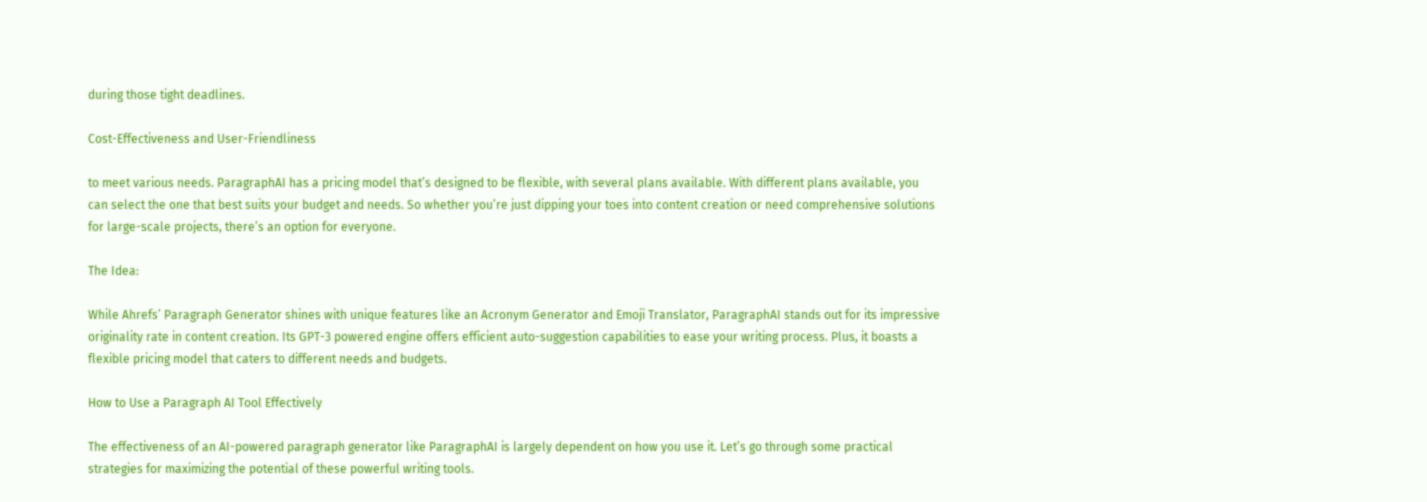during those tight deadlines.

Cost-Effectiveness and User-Friendliness

to meet various needs. ParagraphAI has a pricing model that’s designed to be flexible, with several plans available. With different plans available, you can select the one that best suits your budget and needs. So whether you’re just dipping your toes into content creation or need comprehensive solutions for large-scale projects, there’s an option for everyone.

The Idea:

While Ahrefs’ Paragraph Generator shines with unique features like an Acronym Generator and Emoji Translator, ParagraphAI stands out for its impressive originality rate in content creation. Its GPT-3 powered engine offers efficient auto-suggestion capabilities to ease your writing process. Plus, it boasts a flexible pricing model that caters to different needs and budgets.

How to Use a Paragraph AI Tool Effectively

The effectiveness of an AI-powered paragraph generator like ParagraphAI is largely dependent on how you use it. Let’s go through some practical strategies for maximizing the potential of these powerful writing tools.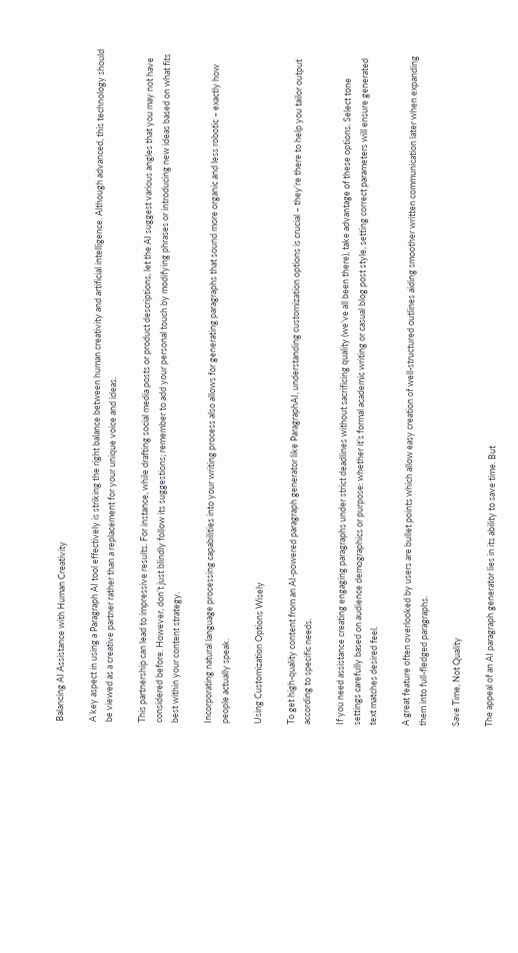Balancing AI Assistance with Human Creativity

A key aspect in using a Paragraph AI tool effectively is striking the right balance between human creativity and artificial intelligence. Although advanced, this technology should be viewed as a creative partner rather than a replacement for your unique voice and ideas.

This partnership can lead to impressive results. For instance, while drafting social media posts or product descriptions, let the AI suggest various angles that you may not have considered before. However, don’t just blindly follow its suggestions; remember to add your personal touch by modifying phrases or introducing new ideas based on what fits best within your content strategy.

Incorporating natural language processing capabilities into your writing process also allows for generating paragraphs that sound more organic and less robotic – exactly how people actually speak.

Using Customization Options Wisely

To get high-quality content from an AI-powered paragraph generator like ParagraphAI, understanding customization options is crucial – they’re there to help you tailor output according to specific needs.

If you need assistance creating engaging paragraphs under strict deadlines without sacrificing quality (we’ve all been there), take advantage of these options. Select tone settings carefully based on audience demographics or purpose: whether it’s formal academic writing or casual blog post style, setting correct parameters will ensure generated text matches desired feel.

A great feature often overlooked by users are bullet points which allow easy creation of well-structured outlines aiding smoother written communication later when expanding them into full-fledged paragraphs.

Save Time, Not Quality

The appeal of an AI paragraph generator lies in its ability to save time. But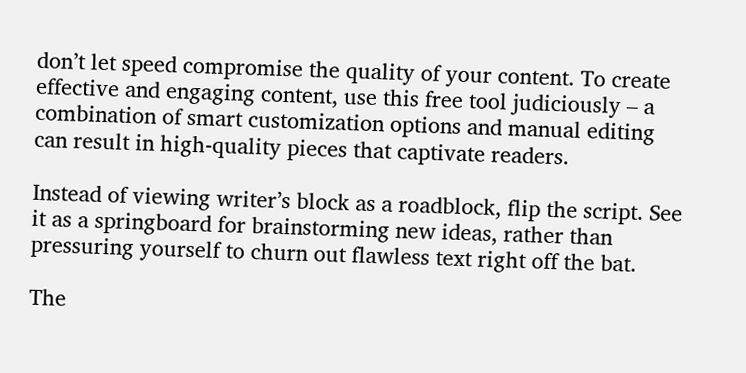don’t let speed compromise the quality of your content. To create effective and engaging content, use this free tool judiciously – a combination of smart customization options and manual editing can result in high-quality pieces that captivate readers.

Instead of viewing writer’s block as a roadblock, flip the script. See it as a springboard for brainstorming new ideas, rather than pressuring yourself to churn out flawless text right off the bat.

The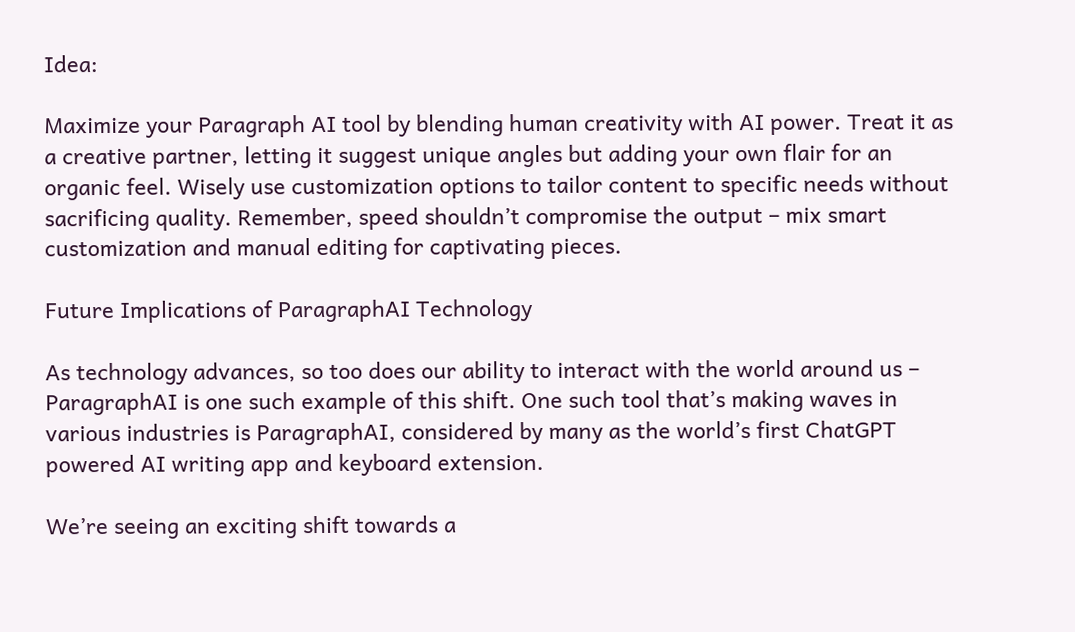Idea:

Maximize your Paragraph AI tool by blending human creativity with AI power. Treat it as a creative partner, letting it suggest unique angles but adding your own flair for an organic feel. Wisely use customization options to tailor content to specific needs without sacrificing quality. Remember, speed shouldn’t compromise the output – mix smart customization and manual editing for captivating pieces.

Future Implications of ParagraphAI Technology

As technology advances, so too does our ability to interact with the world around us – ParagraphAI is one such example of this shift. One such tool that’s making waves in various industries is ParagraphAI, considered by many as the world’s first ChatGPT powered AI writing app and keyboard extension.

We’re seeing an exciting shift towards a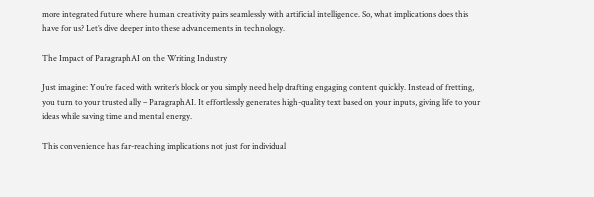more integrated future where human creativity pairs seamlessly with artificial intelligence. So, what implications does this have for us? Let’s dive deeper into these advancements in technology.

The Impact of ParagraphAI on the Writing Industry

Just imagine: You’re faced with writer’s block or you simply need help drafting engaging content quickly. Instead of fretting, you turn to your trusted ally – ParagraphAI. It effortlessly generates high-quality text based on your inputs, giving life to your ideas while saving time and mental energy.

This convenience has far-reaching implications not just for individual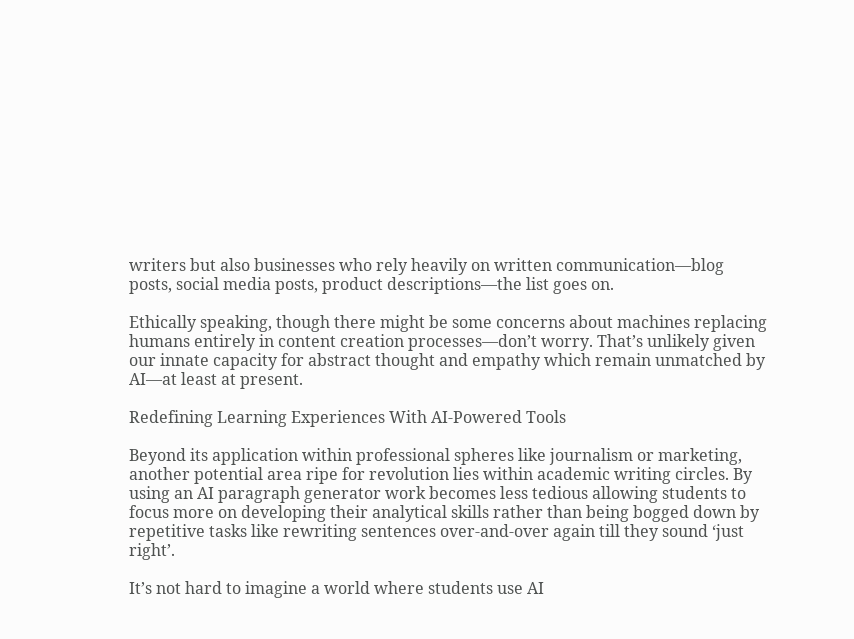writers but also businesses who rely heavily on written communication—blog posts, social media posts, product descriptions—the list goes on.

Ethically speaking, though there might be some concerns about machines replacing humans entirely in content creation processes—don’t worry. That’s unlikely given our innate capacity for abstract thought and empathy which remain unmatched by AI—at least at present.

Redefining Learning Experiences With AI-Powered Tools

Beyond its application within professional spheres like journalism or marketing, another potential area ripe for revolution lies within academic writing circles. By using an AI paragraph generator work becomes less tedious allowing students to focus more on developing their analytical skills rather than being bogged down by repetitive tasks like rewriting sentences over-and-over again till they sound ‘just right’.

It’s not hard to imagine a world where students use AI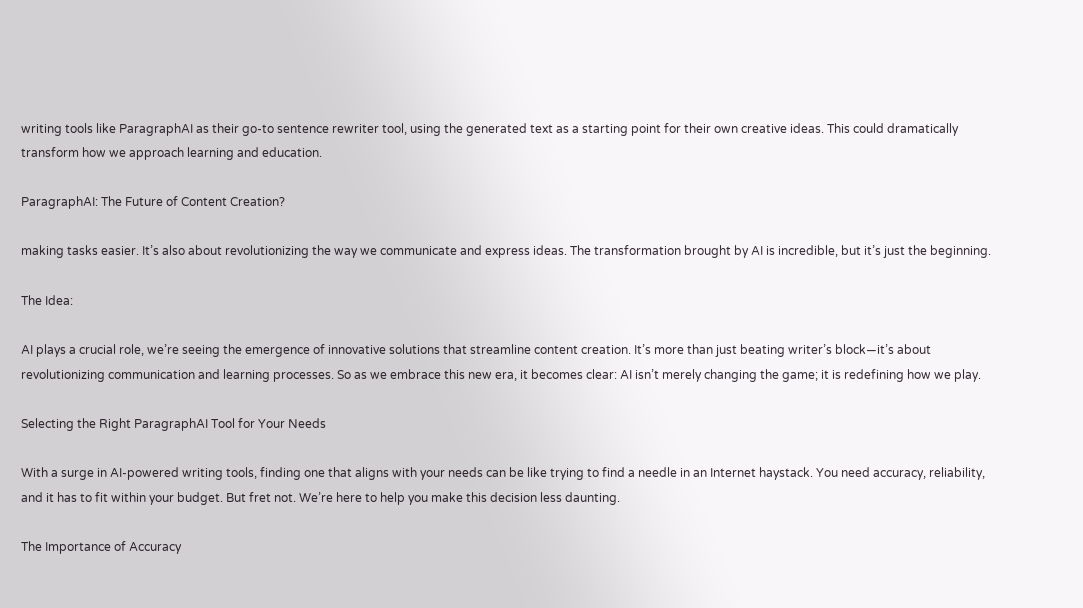writing tools like ParagraphAI as their go-to sentence rewriter tool, using the generated text as a starting point for their own creative ideas. This could dramatically transform how we approach learning and education.

ParagraphAI: The Future of Content Creation?

making tasks easier. It’s also about revolutionizing the way we communicate and express ideas. The transformation brought by AI is incredible, but it’s just the beginning.

The Idea:

AI plays a crucial role, we’re seeing the emergence of innovative solutions that streamline content creation. It’s more than just beating writer’s block—it’s about revolutionizing communication and learning processes. So as we embrace this new era, it becomes clear: AI isn’t merely changing the game; it is redefining how we play.

Selecting the Right ParagraphAI Tool for Your Needs

With a surge in AI-powered writing tools, finding one that aligns with your needs can be like trying to find a needle in an Internet haystack. You need accuracy, reliability, and it has to fit within your budget. But fret not. We’re here to help you make this decision less daunting.

The Importance of Accuracy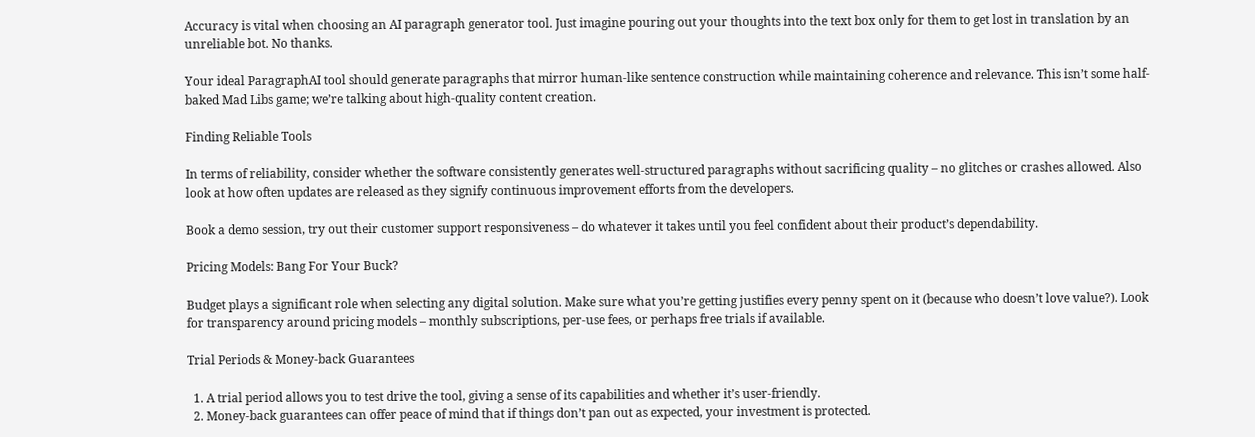Accuracy is vital when choosing an AI paragraph generator tool. Just imagine pouring out your thoughts into the text box only for them to get lost in translation by an unreliable bot. No thanks.

Your ideal ParagraphAI tool should generate paragraphs that mirror human-like sentence construction while maintaining coherence and relevance. This isn’t some half-baked Mad Libs game; we’re talking about high-quality content creation.

Finding Reliable Tools

In terms of reliability, consider whether the software consistently generates well-structured paragraphs without sacrificing quality – no glitches or crashes allowed. Also look at how often updates are released as they signify continuous improvement efforts from the developers.

Book a demo session, try out their customer support responsiveness – do whatever it takes until you feel confident about their product’s dependability.

Pricing Models: Bang For Your Buck?

Budget plays a significant role when selecting any digital solution. Make sure what you’re getting justifies every penny spent on it (because who doesn’t love value?). Look for transparency around pricing models – monthly subscriptions, per-use fees, or perhaps free trials if available.

Trial Periods & Money-back Guarantees

  1. A trial period allows you to test drive the tool, giving a sense of its capabilities and whether it’s user-friendly.
  2. Money-back guarantees can offer peace of mind that if things don’t pan out as expected, your investment is protected.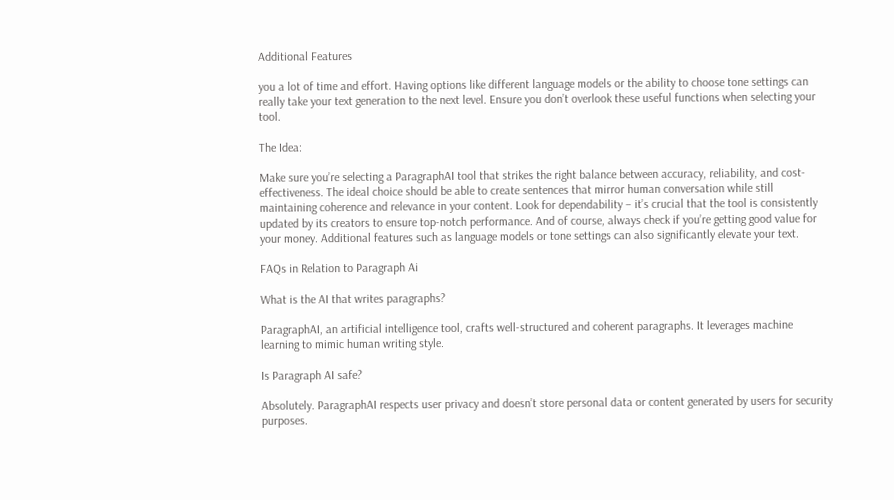Additional Features

you a lot of time and effort. Having options like different language models or the ability to choose tone settings can really take your text generation to the next level. Ensure you don’t overlook these useful functions when selecting your tool.

The Idea:

Make sure you’re selecting a ParagraphAI tool that strikes the right balance between accuracy, reliability, and cost-effectiveness. The ideal choice should be able to create sentences that mirror human conversation while still maintaining coherence and relevance in your content. Look for dependability – it’s crucial that the tool is consistently updated by its creators to ensure top-notch performance. And of course, always check if you’re getting good value for your money. Additional features such as language models or tone settings can also significantly elevate your text.

FAQs in Relation to Paragraph Ai

What is the AI that writes paragraphs?

ParagraphAI, an artificial intelligence tool, crafts well-structured and coherent paragraphs. It leverages machine learning to mimic human writing style.

Is Paragraph AI safe?

Absolutely. ParagraphAI respects user privacy and doesn’t store personal data or content generated by users for security purposes.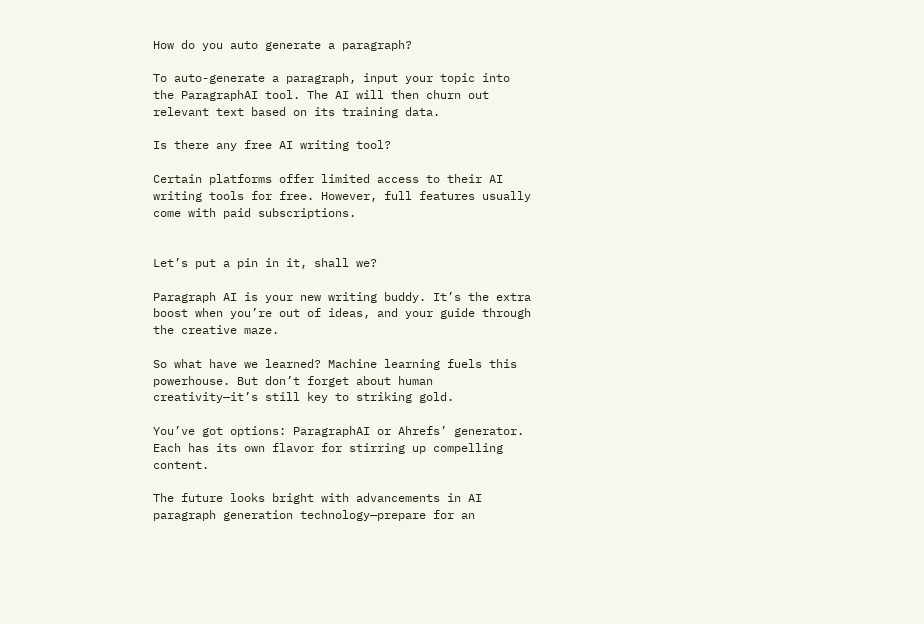How do you auto generate a paragraph?

To auto-generate a paragraph, input your topic into the ParagraphAI tool. The AI will then churn out relevant text based on its training data.

Is there any free AI writing tool?

Certain platforms offer limited access to their AI writing tools for free. However, full features usually come with paid subscriptions.


Let’s put a pin in it, shall we?

Paragraph AI is your new writing buddy. It’s the extra boost when you’re out of ideas, and your guide through the creative maze.

So what have we learned? Machine learning fuels this powerhouse. But don’t forget about human creativity—it’s still key to striking gold.

You’ve got options: ParagraphAI or Ahrefs’ generator. Each has its own flavor for stirring up compelling content.

The future looks bright with advancements in AI paragraph generation technology—prepare for an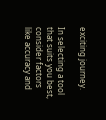exciting journey.

In selecting a tool that suits you best, consider factors like accuracy and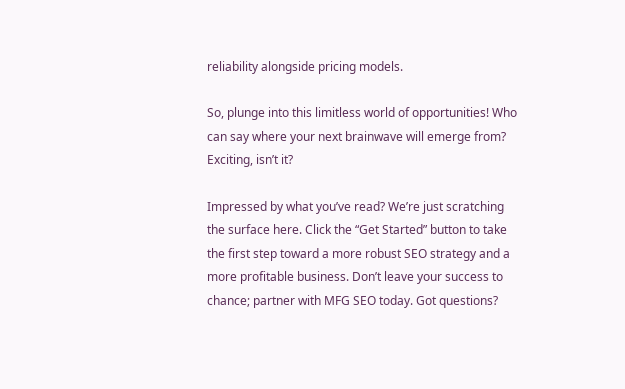reliability alongside pricing models.

So, plunge into this limitless world of opportunities! Who can say where your next brainwave will emerge from? Exciting, isn’t it?

Impressed by what you’ve read? We’re just scratching the surface here. Click the “Get Started” button to take the first step toward a more robust SEO strategy and a more profitable business. Don’t leave your success to chance; partner with MFG SEO today. Got questions?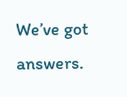We’ve got answers.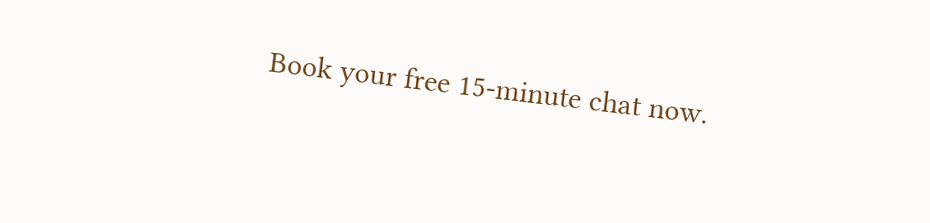Book your free 15-minute chat now.